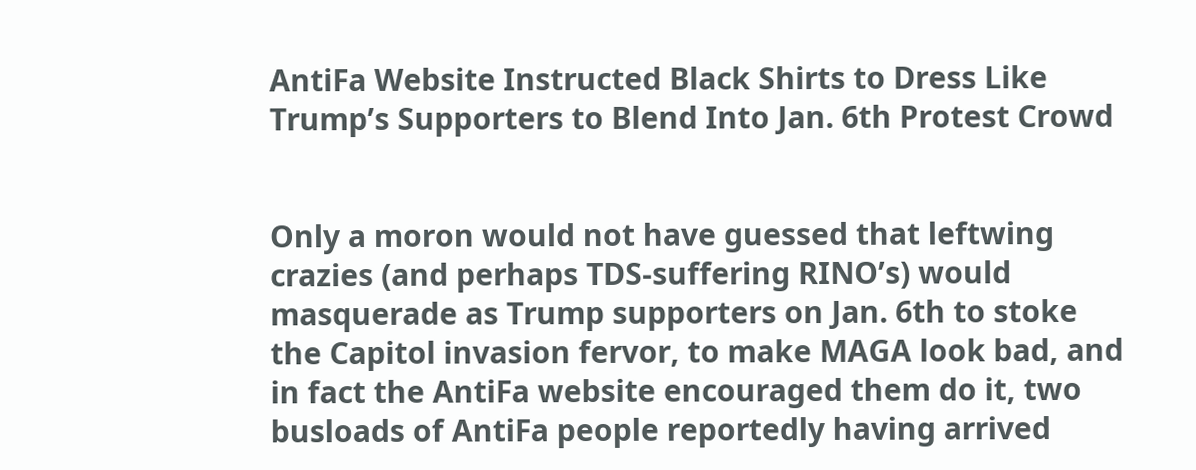AntiFa Website Instructed Black Shirts to Dress Like Trump’s Supporters to Blend Into Jan. 6th Protest Crowd


Only a moron would not have guessed that leftwing crazies (and perhaps TDS-suffering RINO’s) would masquerade as Trump supporters on Jan. 6th to stoke the Capitol invasion fervor, to make MAGA look bad, and in fact the AntiFa website encouraged them do it, two busloads of AntiFa people reportedly having arrived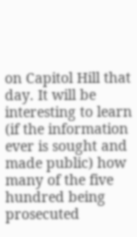on Capitol Hill that day. It will be interesting to learn (if the information ever is sought and made public) how many of the five hundred being prosecuted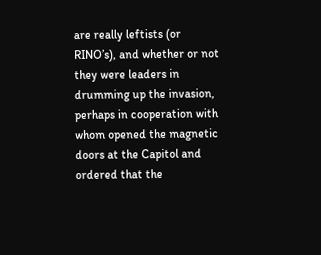are really leftists (or RINO’s), and whether or not they were leaders in drumming up the invasion, perhaps in cooperation with whom opened the magnetic doors at the Capitol and ordered that the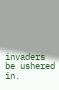invaders be ushered in.